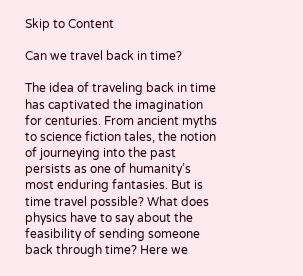Skip to Content

Can we travel back in time?

The idea of traveling back in time has captivated the imagination for centuries. From ancient myths to science fiction tales, the notion of journeying into the past persists as one of humanity’s most enduring fantasies. But is time travel possible? What does physics have to say about the feasibility of sending someone back through time? Here we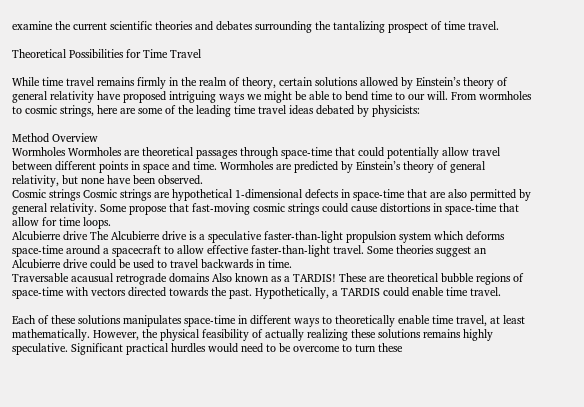examine the current scientific theories and debates surrounding the tantalizing prospect of time travel.

Theoretical Possibilities for Time Travel

While time travel remains firmly in the realm of theory, certain solutions allowed by Einstein’s theory of general relativity have proposed intriguing ways we might be able to bend time to our will. From wormholes to cosmic strings, here are some of the leading time travel ideas debated by physicists:

Method Overview
Wormholes Wormholes are theoretical passages through space-time that could potentially allow travel between different points in space and time. Wormholes are predicted by Einstein’s theory of general relativity, but none have been observed.
Cosmic strings Cosmic strings are hypothetical 1-dimensional defects in space-time that are also permitted by general relativity. Some propose that fast-moving cosmic strings could cause distortions in space-time that allow for time loops.
Alcubierre drive The Alcubierre drive is a speculative faster-than-light propulsion system which deforms space-time around a spacecraft to allow effective faster-than-light travel. Some theories suggest an Alcubierre drive could be used to travel backwards in time.
Traversable acausual retrograde domains Also known as a TARDIS! These are theoretical bubble regions of space-time with vectors directed towards the past. Hypothetically, a TARDIS could enable time travel.

Each of these solutions manipulates space-time in different ways to theoretically enable time travel, at least mathematically. However, the physical feasibility of actually realizing these solutions remains highly speculative. Significant practical hurdles would need to be overcome to turn these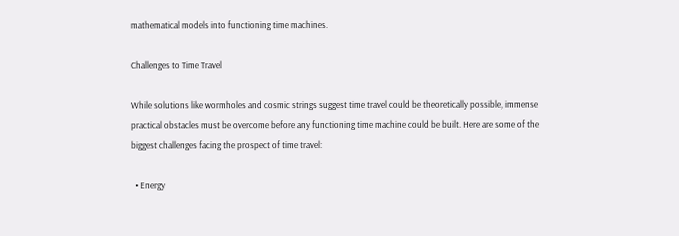mathematical models into functioning time machines.

Challenges to Time Travel

While solutions like wormholes and cosmic strings suggest time travel could be theoretically possible, immense practical obstacles must be overcome before any functioning time machine could be built. Here are some of the biggest challenges facing the prospect of time travel:

  • Energy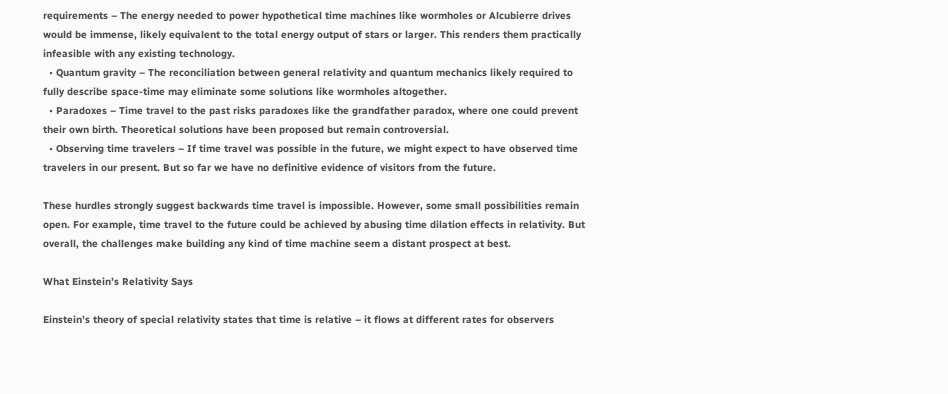requirements – The energy needed to power hypothetical time machines like wormholes or Alcubierre drives would be immense, likely equivalent to the total energy output of stars or larger. This renders them practically infeasible with any existing technology.
  • Quantum gravity – The reconciliation between general relativity and quantum mechanics likely required to fully describe space-time may eliminate some solutions like wormholes altogether.
  • Paradoxes – Time travel to the past risks paradoxes like the grandfather paradox, where one could prevent their own birth. Theoretical solutions have been proposed but remain controversial.
  • Observing time travelers – If time travel was possible in the future, we might expect to have observed time travelers in our present. But so far we have no definitive evidence of visitors from the future.

These hurdles strongly suggest backwards time travel is impossible. However, some small possibilities remain open. For example, time travel to the future could be achieved by abusing time dilation effects in relativity. But overall, the challenges make building any kind of time machine seem a distant prospect at best.

What Einstein’s Relativity Says

Einstein’s theory of special relativity states that time is relative – it flows at different rates for observers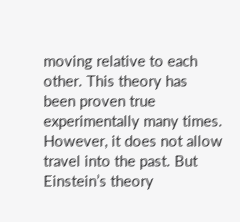moving relative to each other. This theory has been proven true experimentally many times. However, it does not allow travel into the past. But Einstein’s theory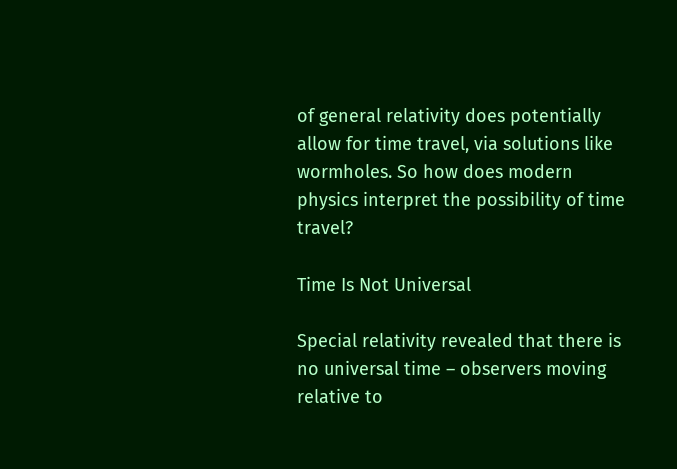of general relativity does potentially allow for time travel, via solutions like wormholes. So how does modern physics interpret the possibility of time travel?

Time Is Not Universal

Special relativity revealed that there is no universal time – observers moving relative to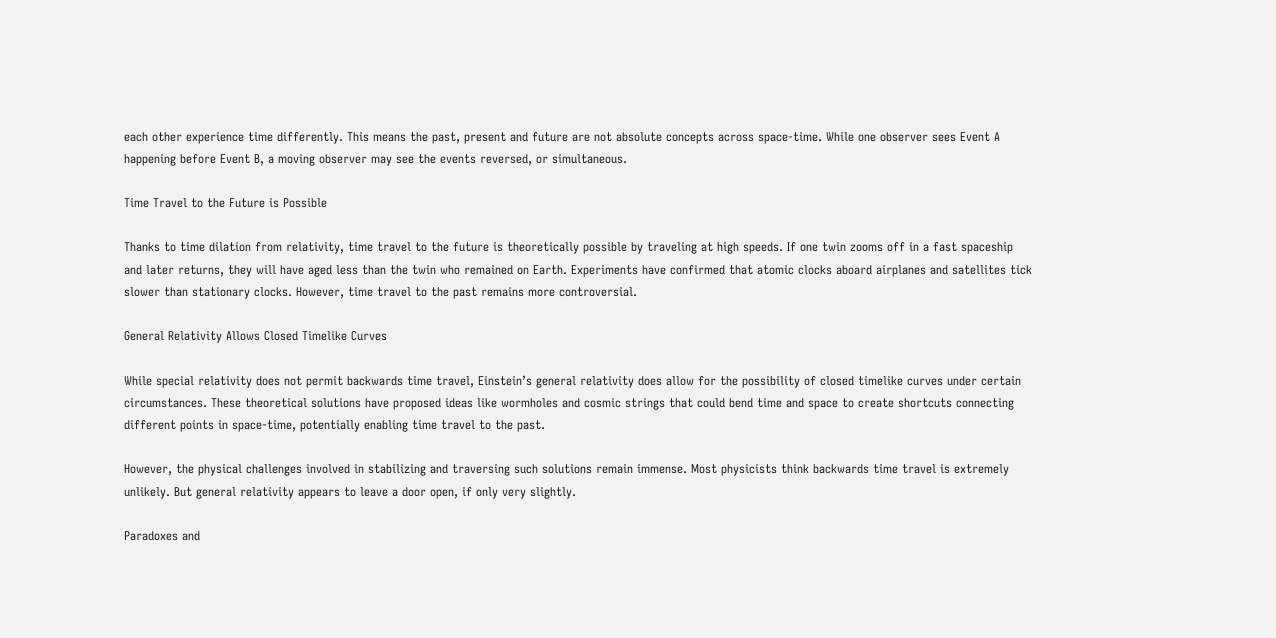each other experience time differently. This means the past, present and future are not absolute concepts across space-time. While one observer sees Event A happening before Event B, a moving observer may see the events reversed, or simultaneous.

Time Travel to the Future is Possible

Thanks to time dilation from relativity, time travel to the future is theoretically possible by traveling at high speeds. If one twin zooms off in a fast spaceship and later returns, they will have aged less than the twin who remained on Earth. Experiments have confirmed that atomic clocks aboard airplanes and satellites tick slower than stationary clocks. However, time travel to the past remains more controversial.

General Relativity Allows Closed Timelike Curves

While special relativity does not permit backwards time travel, Einstein’s general relativity does allow for the possibility of closed timelike curves under certain circumstances. These theoretical solutions have proposed ideas like wormholes and cosmic strings that could bend time and space to create shortcuts connecting different points in space-time, potentially enabling time travel to the past.

However, the physical challenges involved in stabilizing and traversing such solutions remain immense. Most physicists think backwards time travel is extremely unlikely. But general relativity appears to leave a door open, if only very slightly.

Paradoxes and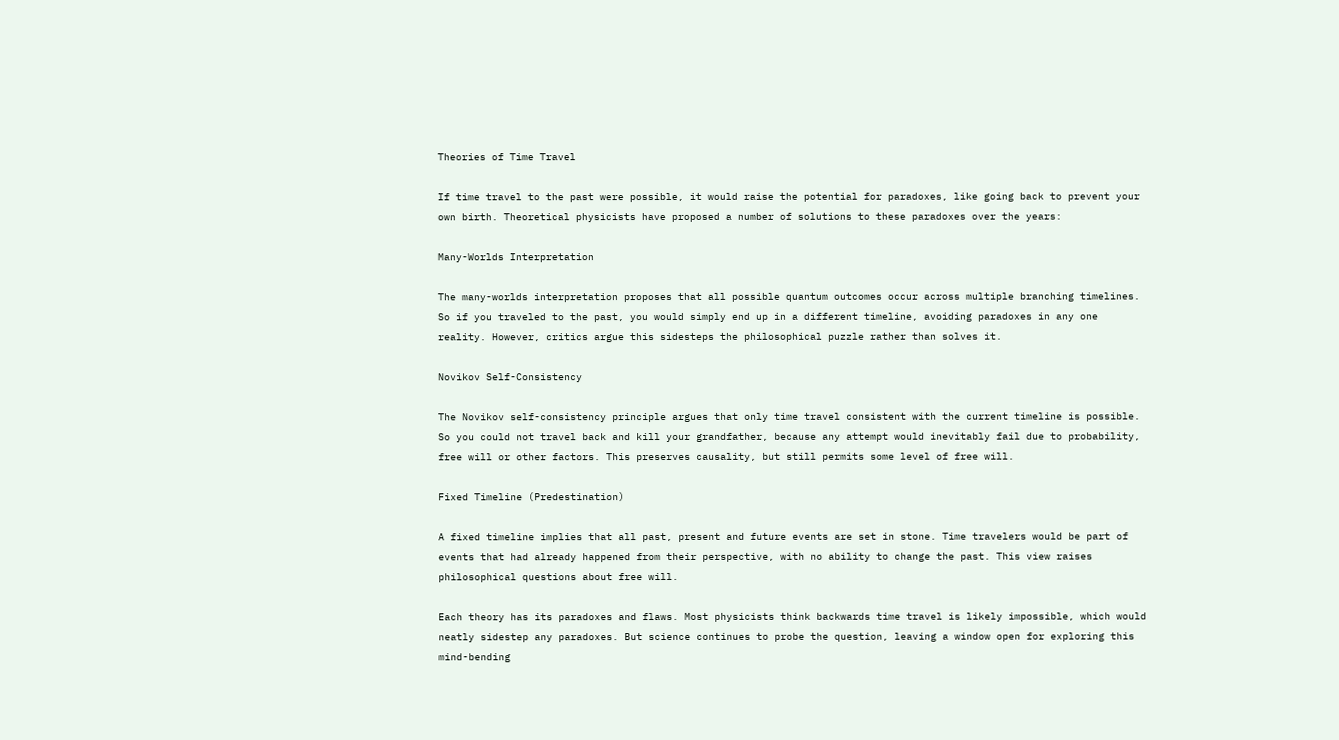Theories of Time Travel

If time travel to the past were possible, it would raise the potential for paradoxes, like going back to prevent your own birth. Theoretical physicists have proposed a number of solutions to these paradoxes over the years:

Many-Worlds Interpretation

The many-worlds interpretation proposes that all possible quantum outcomes occur across multiple branching timelines. So if you traveled to the past, you would simply end up in a different timeline, avoiding paradoxes in any one reality. However, critics argue this sidesteps the philosophical puzzle rather than solves it.

Novikov Self-Consistency

The Novikov self-consistency principle argues that only time travel consistent with the current timeline is possible. So you could not travel back and kill your grandfather, because any attempt would inevitably fail due to probability, free will or other factors. This preserves causality, but still permits some level of free will.

Fixed Timeline (Predestination)

A fixed timeline implies that all past, present and future events are set in stone. Time travelers would be part of events that had already happened from their perspective, with no ability to change the past. This view raises philosophical questions about free will.

Each theory has its paradoxes and flaws. Most physicists think backwards time travel is likely impossible, which would neatly sidestep any paradoxes. But science continues to probe the question, leaving a window open for exploring this mind-bending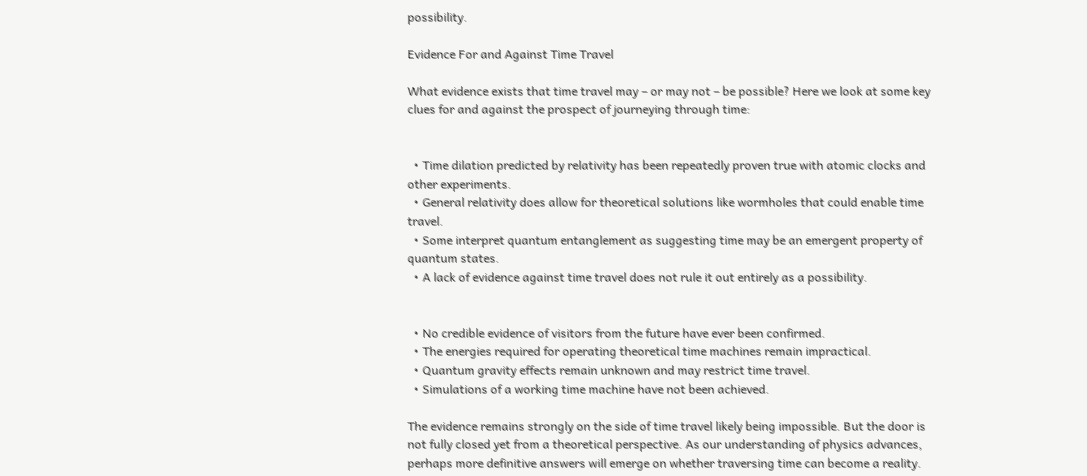possibility.

Evidence For and Against Time Travel

What evidence exists that time travel may – or may not – be possible? Here we look at some key clues for and against the prospect of journeying through time:


  • Time dilation predicted by relativity has been repeatedly proven true with atomic clocks and other experiments.
  • General relativity does allow for theoretical solutions like wormholes that could enable time travel.
  • Some interpret quantum entanglement as suggesting time may be an emergent property of quantum states.
  • A lack of evidence against time travel does not rule it out entirely as a possibility.


  • No credible evidence of visitors from the future have ever been confirmed.
  • The energies required for operating theoretical time machines remain impractical.
  • Quantum gravity effects remain unknown and may restrict time travel.
  • Simulations of a working time machine have not been achieved.

The evidence remains strongly on the side of time travel likely being impossible. But the door is not fully closed yet from a theoretical perspective. As our understanding of physics advances, perhaps more definitive answers will emerge on whether traversing time can become a reality.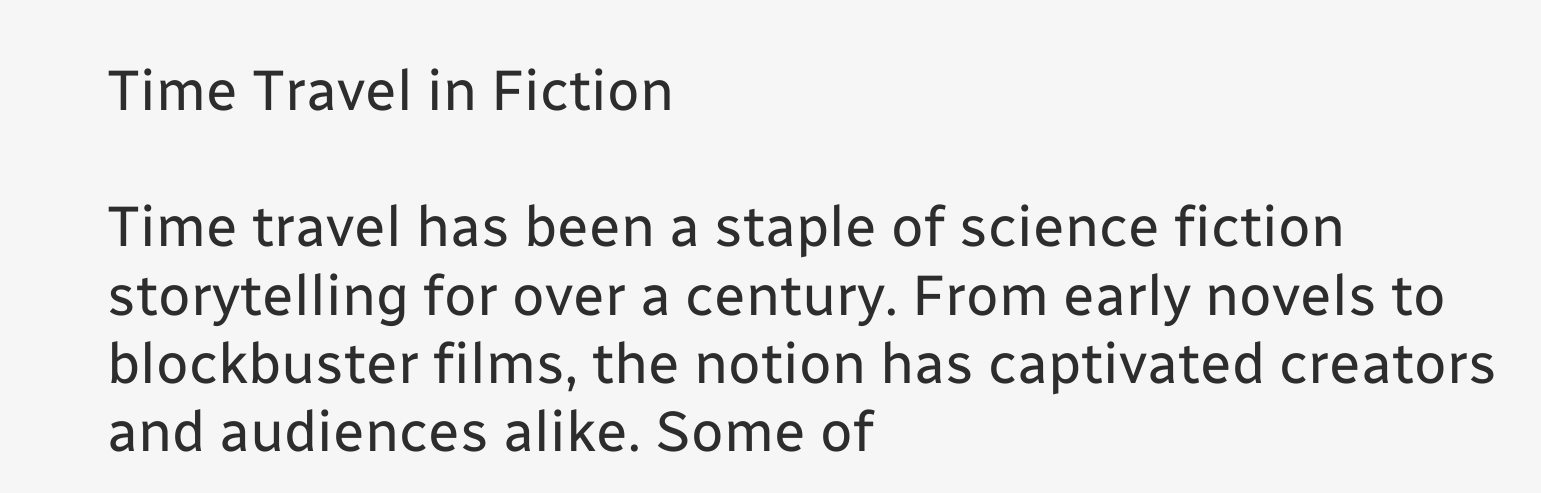Time Travel in Fiction

Time travel has been a staple of science fiction storytelling for over a century. From early novels to blockbuster films, the notion has captivated creators and audiences alike. Some of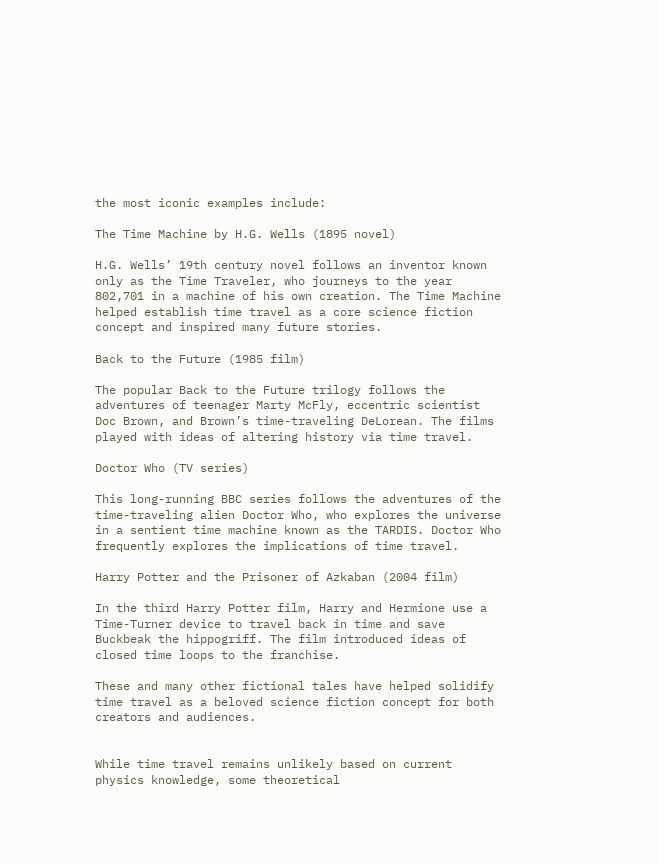the most iconic examples include:

The Time Machine by H.G. Wells (1895 novel)

H.G. Wells’ 19th century novel follows an inventor known only as the Time Traveler, who journeys to the year 802,701 in a machine of his own creation. The Time Machine helped establish time travel as a core science fiction concept and inspired many future stories.

Back to the Future (1985 film)

The popular Back to the Future trilogy follows the adventures of teenager Marty McFly, eccentric scientist Doc Brown, and Brown’s time-traveling DeLorean. The films played with ideas of altering history via time travel.

Doctor Who (TV series)

This long-running BBC series follows the adventures of the time-traveling alien Doctor Who, who explores the universe in a sentient time machine known as the TARDIS. Doctor Who frequently explores the implications of time travel.

Harry Potter and the Prisoner of Azkaban (2004 film)

In the third Harry Potter film, Harry and Hermione use a Time-Turner device to travel back in time and save Buckbeak the hippogriff. The film introduced ideas of closed time loops to the franchise.

These and many other fictional tales have helped solidify time travel as a beloved science fiction concept for both creators and audiences.


While time travel remains unlikely based on current physics knowledge, some theoretical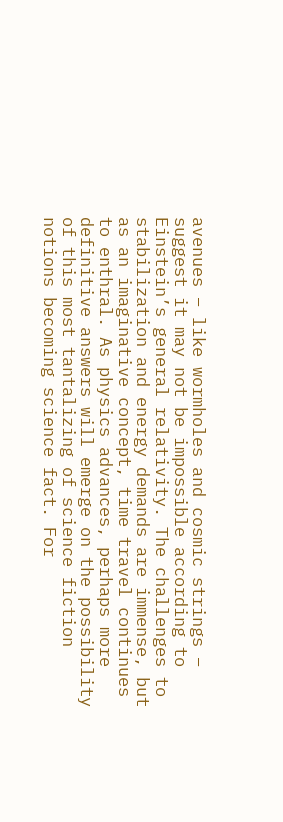avenues – like wormholes and cosmic strings – suggest it may not be impossible according to Einstein’s general relativity. The challenges to stabilization and energy demands are immense, but as an imaginative concept, time travel continues to enthral. As physics advances, perhaps more definitive answers will emerge on the possibility of this most tantalizing of science fiction notions becoming science fact. For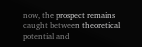now, the prospect remains caught between theoretical potential and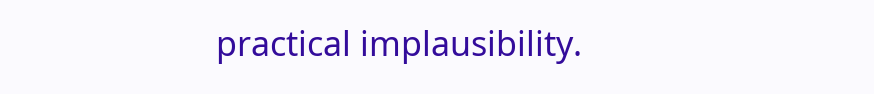practical implausibility.